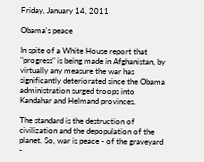Friday, January 14, 2011

Obama's peace

In spite of a White House report that "progress" is being made in Afghanistan, by virtually any measure the war has significantly deteriorated since the Obama administration surged troops into Kandahar and Helmand provinces.

The standard is the destruction of civilization and the depopulation of the planet. So, war is peace - of the graveyard -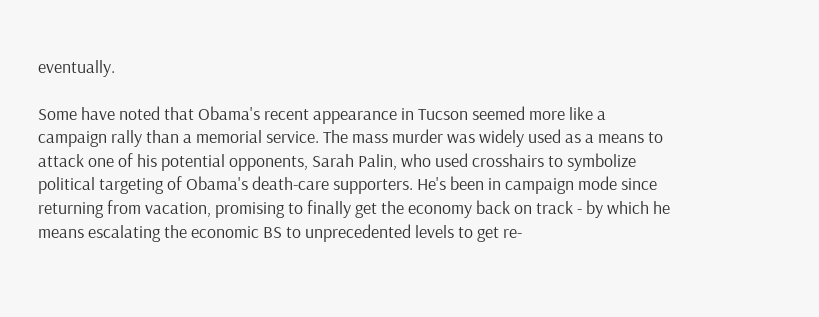eventually.

Some have noted that Obama's recent appearance in Tucson seemed more like a campaign rally than a memorial service. The mass murder was widely used as a means to attack one of his potential opponents, Sarah Palin, who used crosshairs to symbolize political targeting of Obama's death-care supporters. He's been in campaign mode since returning from vacation, promising to finally get the economy back on track - by which he means escalating the economic BS to unprecedented levels to get re-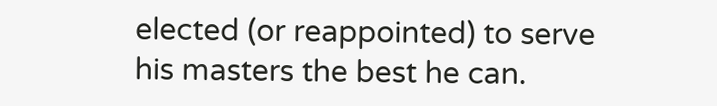elected (or reappointed) to serve his masters the best he can.